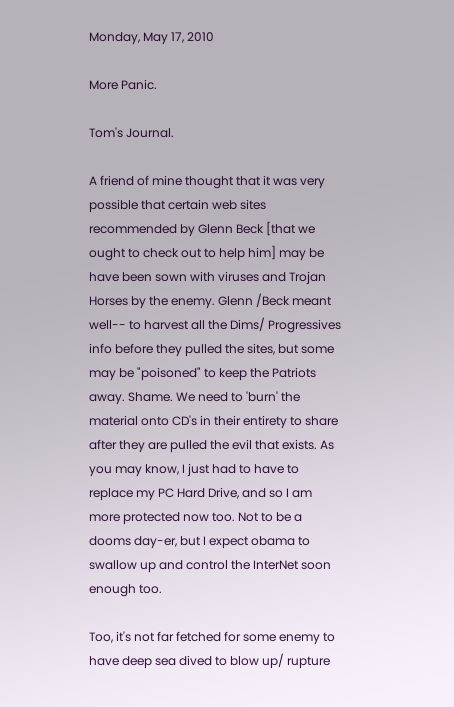Monday, May 17, 2010

More Panic.

Tom's Journal.

A friend of mine thought that it was very possible that certain web sites recommended by Glenn Beck [that we ought to check out to help him] may be have been sown with viruses and Trojan Horses by the enemy. Glenn /Beck meant well-- to harvest all the Dims/ Progressives info before they pulled the sites, but some may be "poisoned" to keep the Patriots away. Shame. We need to 'burn' the material onto CD's in their entirety to share after they are pulled the evil that exists. As you may know, I just had to have to replace my PC Hard Drive, and so I am more protected now too. Not to be a dooms day-er, but I expect obama to swallow up and control the InterNet soon enough too.

Too, it's not far fetched for some enemy to have deep sea dived to blow up/ rupture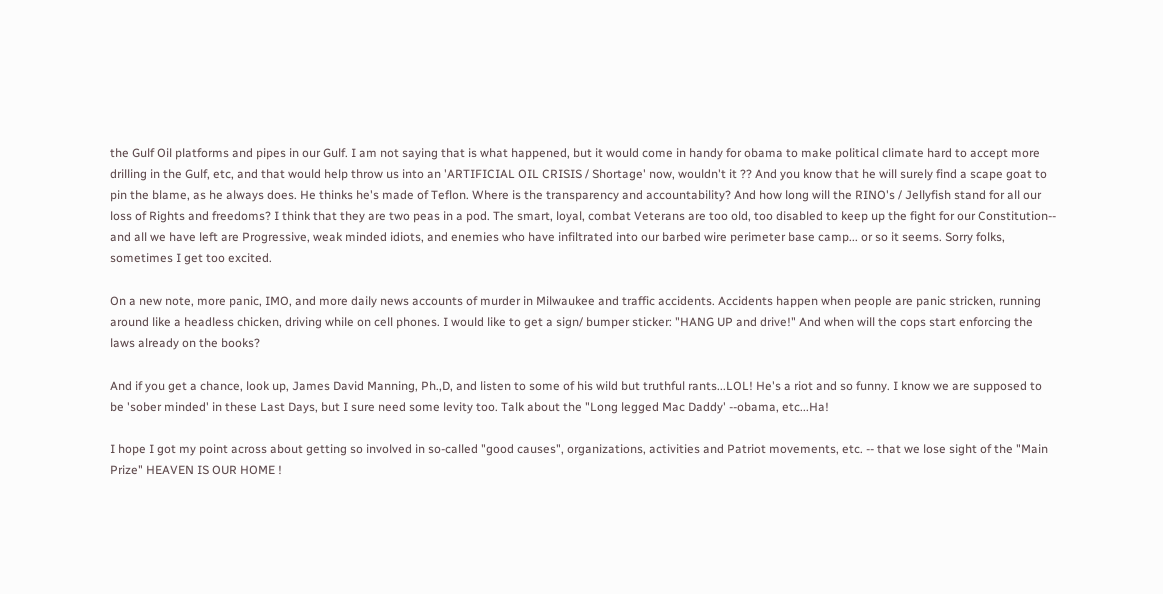the Gulf Oil platforms and pipes in our Gulf. I am not saying that is what happened, but it would come in handy for obama to make political climate hard to accept more drilling in the Gulf, etc, and that would help throw us into an 'ARTIFICIAL OIL CRISIS / Shortage' now, wouldn't it ?? And you know that he will surely find a scape goat to pin the blame, as he always does. He thinks he's made of Teflon. Where is the transparency and accountability? And how long will the RINO's / Jellyfish stand for all our loss of Rights and freedoms? I think that they are two peas in a pod. The smart, loyal, combat Veterans are too old, too disabled to keep up the fight for our Constitution-- and all we have left are Progressive, weak minded idiots, and enemies who have infiltrated into our barbed wire perimeter base camp... or so it seems. Sorry folks, sometimes I get too excited.

On a new note, more panic, IMO, and more daily news accounts of murder in Milwaukee and traffic accidents. Accidents happen when people are panic stricken, running around like a headless chicken, driving while on cell phones. I would like to get a sign/ bumper sticker: "HANG UP and drive!" And when will the cops start enforcing the laws already on the books?

And if you get a chance, look up, James David Manning, Ph.,D, and listen to some of his wild but truthful rants...LOL! He's a riot and so funny. I know we are supposed to be 'sober minded' in these Last Days, but I sure need some levity too. Talk about the "Long legged Mac Daddy' --obama, etc...Ha!

I hope I got my point across about getting so involved in so-called "good causes", organizations, activities and Patriot movements, etc. -- that we lose sight of the "Main Prize" HEAVEN IS OUR HOME !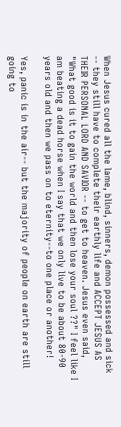When Jesus cured all the lame, blind, sinners, demon possessed and sick -- they still have to complete their earthly life and ACCEPT JESUS AS THEIR PERSONAL LORD AND SAVIOR -- to get to heaven. Jesus even said, "What good is it to gain the world and then lose your soul ??" I feel like I am beating a dead horse when I say that we only live to be about 80-90 years old and then we pass on to eternity--to one place or another!

Yes, panic is in the air-- but the majority of people on earth are still going to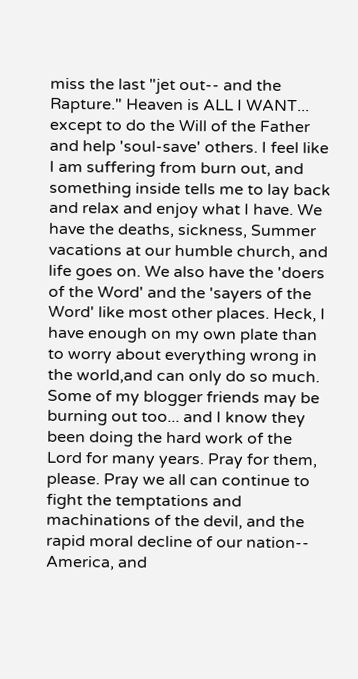miss the last "jet out-- and the Rapture." Heaven is ALL I WANT... except to do the Will of the Father and help 'soul-save' others. I feel like I am suffering from burn out, and something inside tells me to lay back and relax and enjoy what I have. We have the deaths, sickness, Summer vacations at our humble church, and life goes on. We also have the 'doers of the Word' and the 'sayers of the Word' like most other places. Heck, I have enough on my own plate than to worry about everything wrong in the world,and can only do so much. Some of my blogger friends may be burning out too... and I know they been doing the hard work of the Lord for many years. Pray for them, please. Pray we all can continue to fight the temptations and machinations of the devil, and the rapid moral decline of our nation-- America, and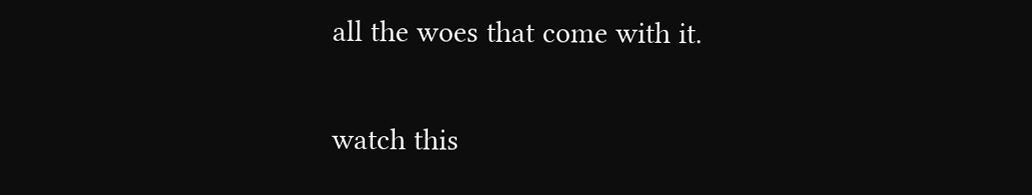all the woes that come with it.

watch this